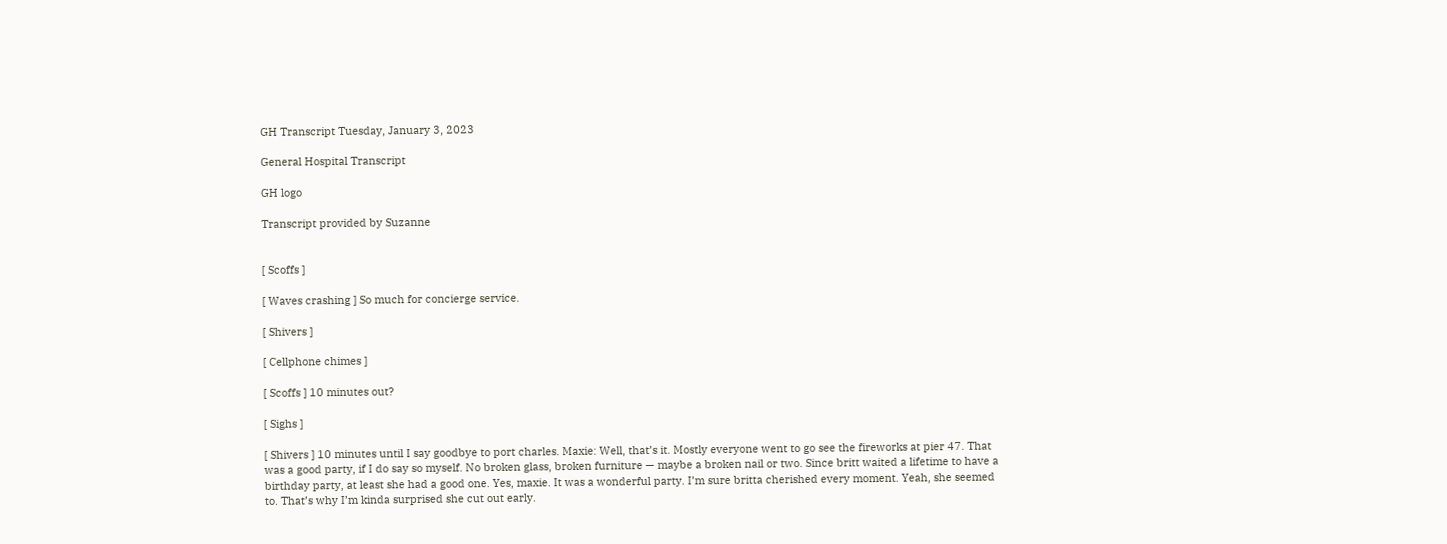GH Transcript Tuesday, January 3, 2023

General Hospital Transcript

GH logo

Transcript provided by Suzanne


[ Scoffs ]

[ Waves crashing ] So much for concierge service.

[ Shivers ]

[ Cellphone chimes ]

[ Scoffs ] 10 minutes out?

[ Sighs ]

[ Shivers ] 10 minutes until I say goodbye to port charles. Maxie: Well, that’s it. Mostly everyone went to go see the fireworks at pier 47. That was a good party, if I do say so myself. No broken glass, broken furniture — maybe a broken nail or two. Since britt waited a lifetime to have a birthday party, at least she had a good one. Yes, maxie. It was a wonderful party. I’m sure britta cherished every moment. Yeah, she seemed to. That’s why I’m kinda surprised she cut out early.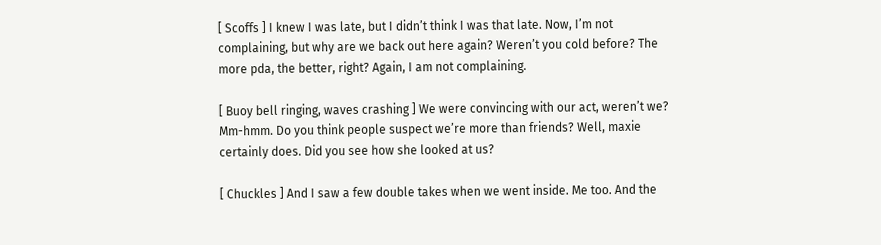[ Scoffs ] I knew I was late, but I didn’t think I was that late. Now, I’m not complaining, but why are we back out here again? Weren’t you cold before? The more pda, the better, right? Again, I am not complaining.

[ Buoy bell ringing, waves crashing ] We were convincing with our act, weren’t we? Mm-hmm. Do you think people suspect we’re more than friends? Well, maxie certainly does. Did you see how she looked at us?

[ Chuckles ] And I saw a few double takes when we went inside. Me too. And the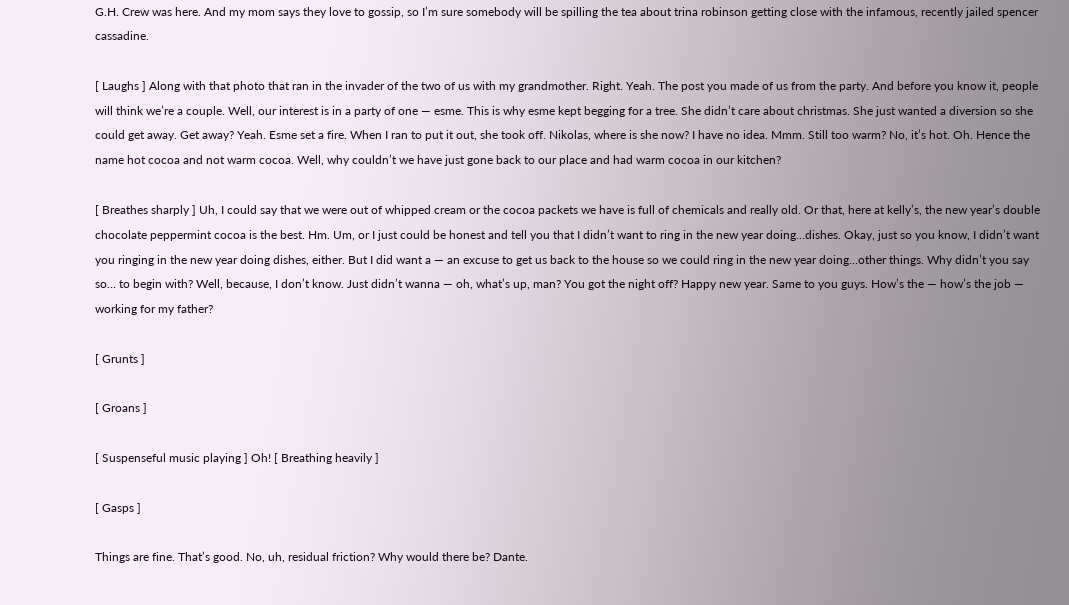G.H. Crew was here. And my mom says they love to gossip, so I’m sure somebody will be spilling the tea about trina robinson getting close with the infamous, recently jailed spencer cassadine.

[ Laughs ] Along with that photo that ran in the invader of the two of us with my grandmother. Right. Yeah. The post you made of us from the party. And before you know it, people will think we’re a couple. Well, our interest is in a party of one — esme. This is why esme kept begging for a tree. She didn’t care about christmas. She just wanted a diversion so she could get away. Get away? Yeah. Esme set a fire. When I ran to put it out, she took off. Nikolas, where is she now? I have no idea. Mmm. Still too warm? No, it’s hot. Oh. Hence the name hot cocoa and not warm cocoa. Well, why couldn’t we have just gone back to our place and had warm cocoa in our kitchen?

[ Breathes sharply ] Uh, I could say that we were out of whipped cream or the cocoa packets we have is full of chemicals and really old. Or that, here at kelly’s, the new year’s double chocolate peppermint cocoa is the best. Hm. Um, or I just could be honest and tell you that I didn’t want to ring in the new year doing…dishes. Okay, just so you know, I didn’t want you ringing in the new year doing dishes, either. But I did want a — an excuse to get us back to the house so we could ring in the new year doing…other things. Why didn’t you say so… to begin with? Well, because, I don’t know. Just didn’t wanna — oh, what’s up, man? You got the night off? Happy new year. Same to you guys. How’s the — how’s the job — working for my father?

[ Grunts ]

[ Groans ]

[ Suspenseful music playing ] Oh! [ Breathing heavily ]

[ Gasps ]

Things are fine. That’s good. No, uh, residual friction? Why would there be? Dante.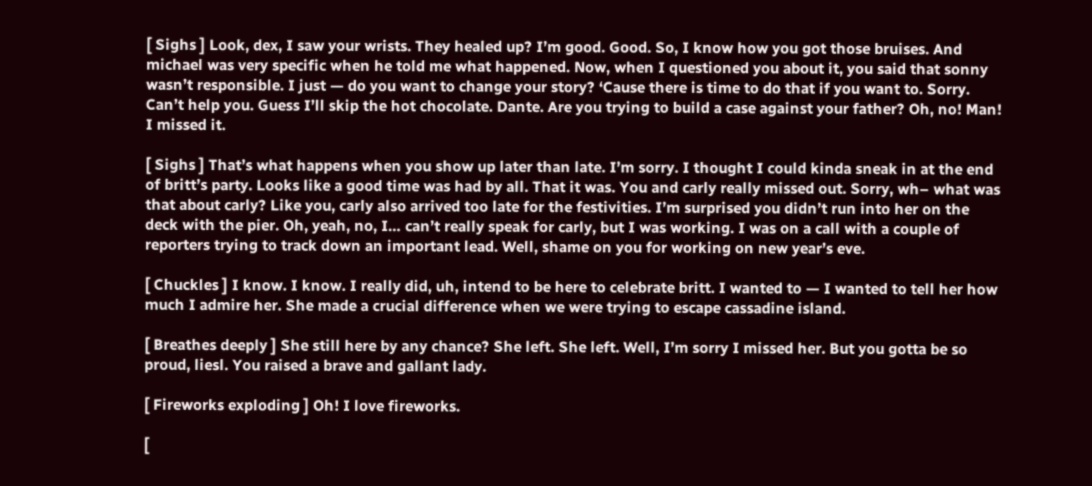[ Sighs ] Look, dex, I saw your wrists. They healed up? I’m good. Good. So, I know how you got those bruises. And michael was very specific when he told me what happened. Now, when I questioned you about it, you said that sonny wasn’t responsible. I just — do you want to change your story? ‘Cause there is time to do that if you want to. Sorry. Can’t help you. Guess I’ll skip the hot chocolate. Dante. Are you trying to build a case against your father? Oh, no! Man! I missed it.

[ Sighs ] That’s what happens when you show up later than late. I’m sorry. I thought I could kinda sneak in at the end of britt’s party. Looks like a good time was had by all. That it was. You and carly really missed out. Sorry, wh– what was that about carly? Like you, carly also arrived too late for the festivities. I’m surprised you didn’t run into her on the deck with the pier. Oh, yeah, no, I… can’t really speak for carly, but I was working. I was on a call with a couple of reporters trying to track down an important lead. Well, shame on you for working on new year’s eve.

[ Chuckles ] I know. I know. I really did, uh, intend to be here to celebrate britt. I wanted to — I wanted to tell her how much I admire her. She made a crucial difference when we were trying to escape cassadine island.

[ Breathes deeply ] She still here by any chance? She left. She left. Well, I’m sorry I missed her. But you gotta be so proud, liesl. You raised a brave and gallant lady.

[ Fireworks exploding ] Oh! I love fireworks.

[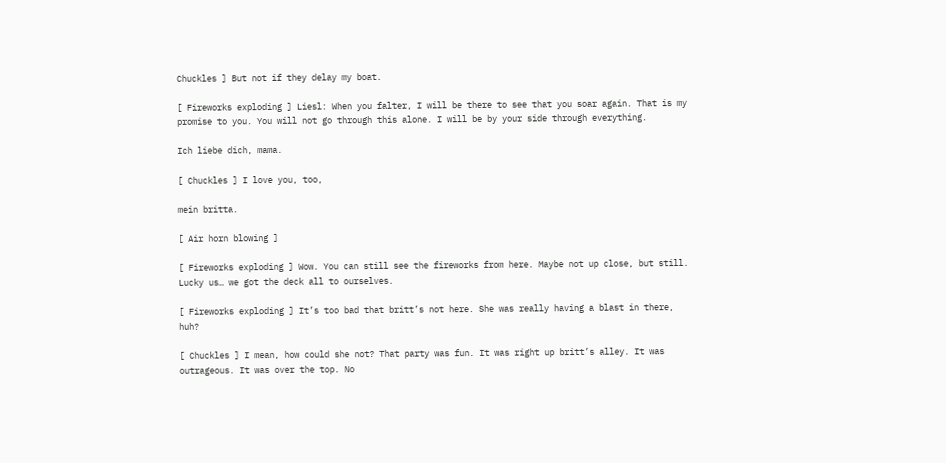Chuckles ] But not if they delay my boat.

[ Fireworks exploding ] Liesl: When you falter, I will be there to see that you soar again. That is my promise to you. You will not go through this alone. I will be by your side through everything.

Ich liebe dich, mama.

[ Chuckles ] I love you, too,

mein britta.

[ Air horn blowing ]

[ Fireworks exploding ] Wow. You can still see the fireworks from here. Maybe not up close, but still. Lucky us… we got the deck all to ourselves.

[ Fireworks exploding ] It’s too bad that britt’s not here. She was really having a blast in there, huh?

[ Chuckles ] I mean, how could she not? That party was fun. It was right up britt’s alley. It was outrageous. It was over the top. No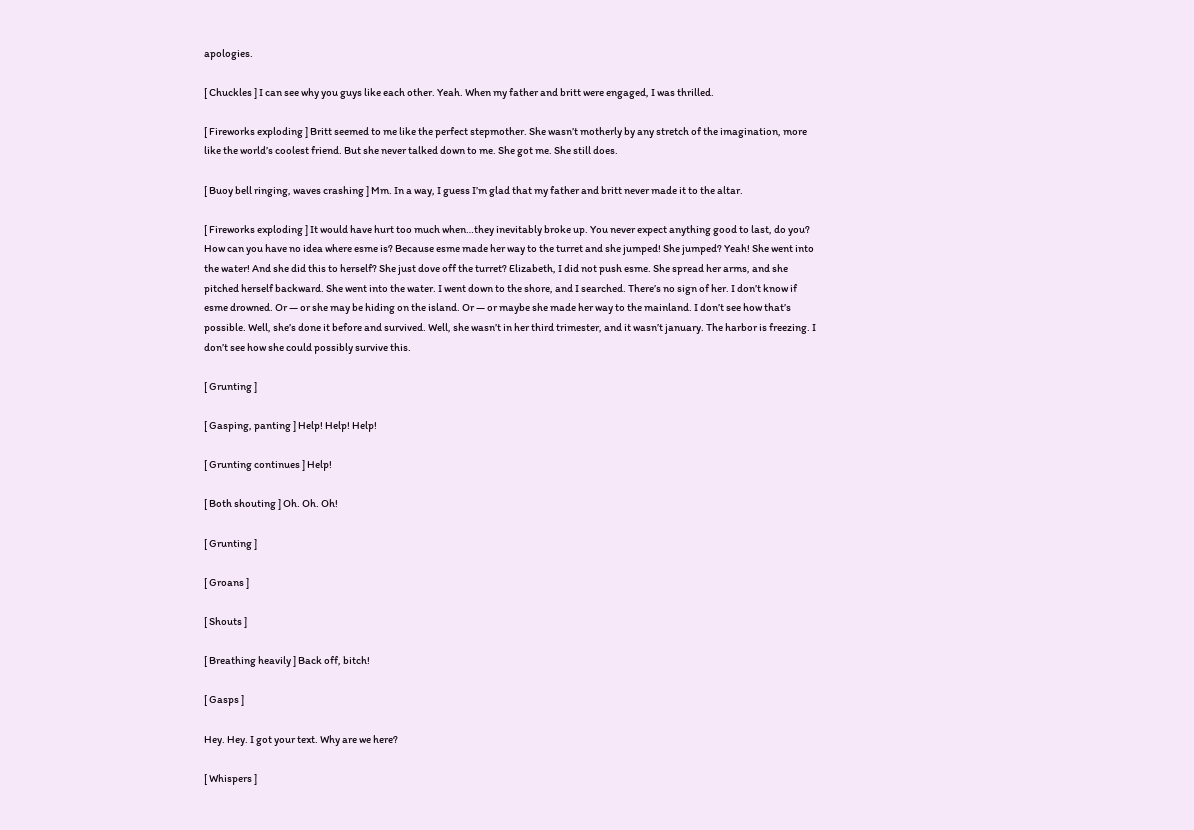apologies.

[ Chuckles ] I can see why you guys like each other. Yeah. When my father and britt were engaged, I was thrilled.

[ Fireworks exploding ] Britt seemed to me like the perfect stepmother. She wasn’t motherly by any stretch of the imagination, more like the world’s coolest friend. But she never talked down to me. She got me. She still does.

[ Buoy bell ringing, waves crashing ] Mm. In a way, I guess I’m glad that my father and britt never made it to the altar.

[ Fireworks exploding ] It would have hurt too much when…they inevitably broke up. You never expect anything good to last, do you? How can you have no idea where esme is? Because esme made her way to the turret and she jumped! She jumped? Yeah! She went into the water! And she did this to herself? She just dove off the turret? Elizabeth, I did not push esme. She spread her arms, and she pitched herself backward. She went into the water. I went down to the shore, and I searched. There’s no sign of her. I don’t know if esme drowned. Or — or she may be hiding on the island. Or — or maybe she made her way to the mainland. I don’t see how that’s possible. Well, she’s done it before and survived. Well, she wasn’t in her third trimester, and it wasn’t january. The harbor is freezing. I don’t see how she could possibly survive this.

[ Grunting ]

[ Gasping, panting ] Help! Help! Help!

[ Grunting continues ] Help!

[ Both shouting ] Oh. Oh. Oh!

[ Grunting ]

[ Groans ]

[ Shouts ]

[ Breathing heavily ] Back off, bitch!

[ Gasps ]

Hey. Hey. I got your text. Why are we here?

[ Whispers ]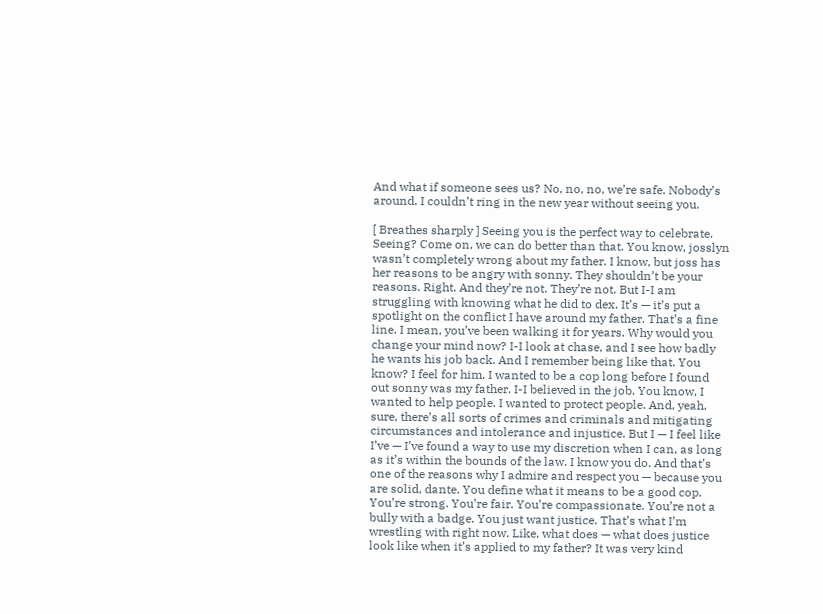And what if someone sees us? No, no, no, we’re safe. Nobody’s around. I couldn’t ring in the new year without seeing you.

[ Breathes sharply ] Seeing you is the perfect way to celebrate. Seeing? Come on, we can do better than that. You know, josslyn wasn’t completely wrong about my father. I know, but joss has her reasons to be angry with sonny. They shouldn’t be your reasons. Right. And they’re not. They’re not. But I-I am struggling with knowing what he did to dex. It’s — it’s put a spotlight on the conflict I have around my father. That’s a fine line. I mean, you’ve been walking it for years. Why would you change your mind now? I-I look at chase, and I see how badly he wants his job back. And I remember being like that. You know? I feel for him. I wanted to be a cop long before I found out sonny was my father. I-I believed in the job. You know, I wanted to help people. I wanted to protect people. And, yeah, sure, there’s all sorts of crimes and criminals and mitigating circumstances and intolerance and injustice. But I — I feel like I’ve — I’ve found a way to use my discretion when I can, as long as it’s within the bounds of the law. I know you do. And that’s one of the reasons why I admire and respect you — because you are solid, dante. You define what it means to be a good cop. You’re strong. You’re fair. You’re compassionate. You’re not a bully with a badge. You just want justice. That’s what I’m wrestling with right now. Like, what does — what does justice look like when it’s applied to my father? It was very kind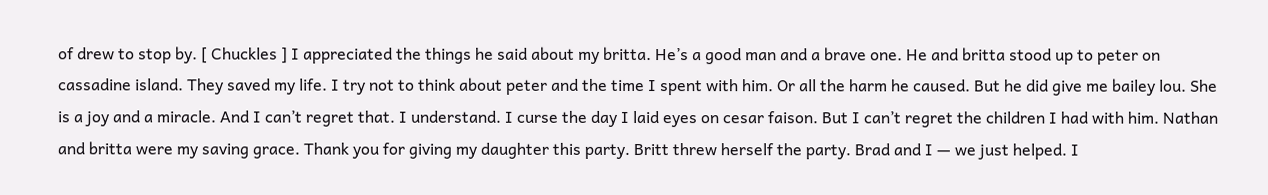of drew to stop by. [ Chuckles ] I appreciated the things he said about my britta. He’s a good man and a brave one. He and britta stood up to peter on cassadine island. They saved my life. I try not to think about peter and the time I spent with him. Or all the harm he caused. But he did give me bailey lou. She is a joy and a miracle. And I can’t regret that. I understand. I curse the day I laid eyes on cesar faison. But I can’t regret the children I had with him. Nathan and britta were my saving grace. Thank you for giving my daughter this party. Britt threw herself the party. Brad and I — we just helped. I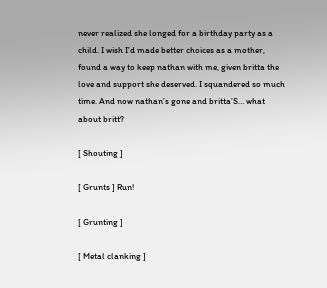never realized she longed for a birthday party as a child. I wish I’d made better choices as a mother, found a way to keep nathan with me, given britta the love and support she deserved. I squandered so much time. And now nathan’s gone and britta’S… what about britt?

[ Shouting ]

[ Grunts ] Run!

[ Grunting ]

[ Metal clanking ]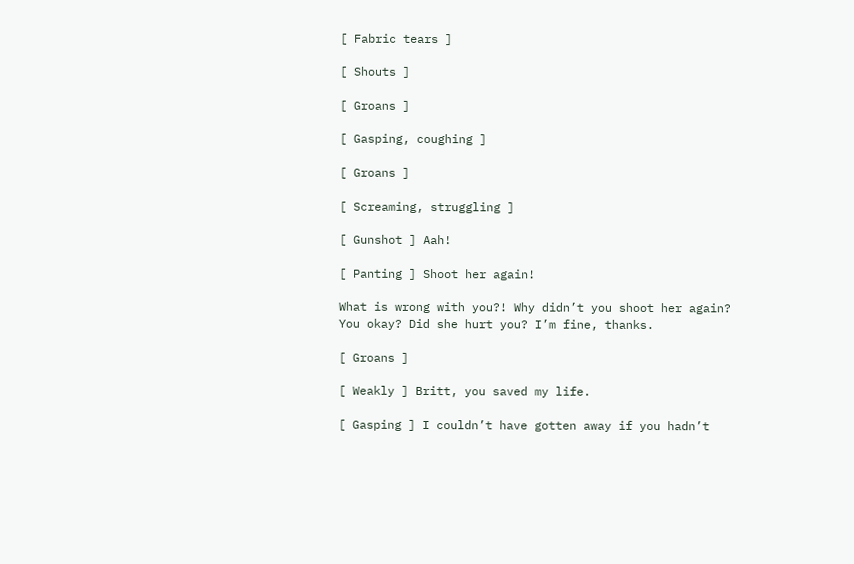[ Fabric tears ]

[ Shouts ]

[ Groans ]

[ Gasping, coughing ]

[ Groans ]

[ Screaming, struggling ]

[ Gunshot ] Aah!

[ Panting ] Shoot her again!

What is wrong with you?! Why didn’t you shoot her again? You okay? Did she hurt you? I’m fine, thanks.

[ Groans ]

[ Weakly ] Britt, you saved my life.

[ Gasping ] I couldn’t have gotten away if you hadn’t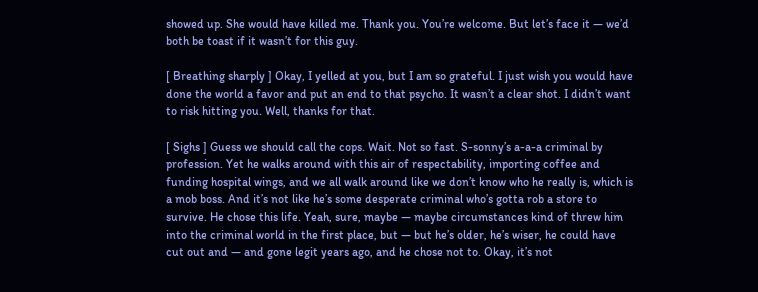showed up. She would have killed me. Thank you. You’re welcome. But let’s face it — we’d both be toast if it wasn’t for this guy.

[ Breathing sharply ] Okay, I yelled at you, but I am so grateful. I just wish you would have done the world a favor and put an end to that psycho. It wasn’t a clear shot. I didn’t want to risk hitting you. Well, thanks for that.

[ Sighs ] Guess we should call the cops. Wait. Not so fast. S-sonny’s a-a-a criminal by profession. Yet he walks around with this air of respectability, importing coffee and funding hospital wings, and we all walk around like we don’t know who he really is, which is a mob boss. And it’s not like he’s some desperate criminal who’s gotta rob a store to survive. He chose this life. Yeah, sure, maybe — maybe circumstances kind of threw him into the criminal world in the first place, but — but he’s older, he’s wiser, he could have cut out and — and gone legit years ago, and he chose not to. Okay, it’s not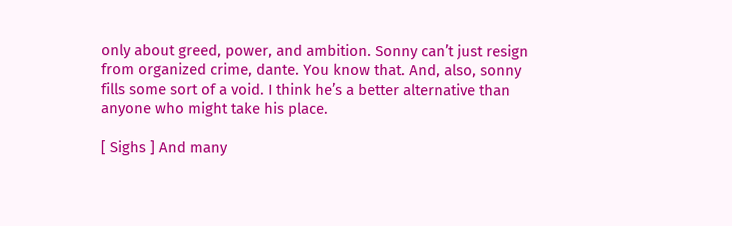only about greed, power, and ambition. Sonny can’t just resign from organized crime, dante. You know that. And, also, sonny fills some sort of a void. I think he’s a better alternative than anyone who might take his place.

[ Sighs ] And many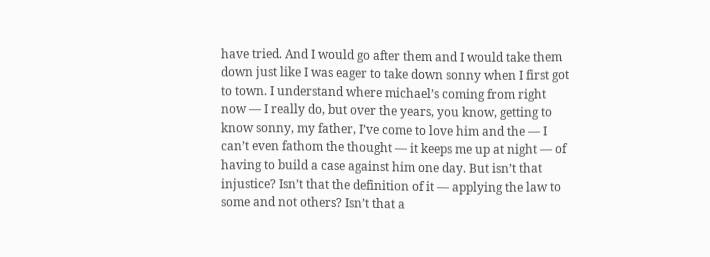have tried. And I would go after them and I would take them down just like I was eager to take down sonny when I first got to town. I understand where michael’s coming from right now — I really do, but over the years, you know, getting to know sonny, my father, I’ve come to love him and the — I can’t even fathom the thought — it keeps me up at night — of having to build a case against him one day. But isn’t that injustice? Isn’t that the definition of it — applying the law to some and not others? Isn’t that a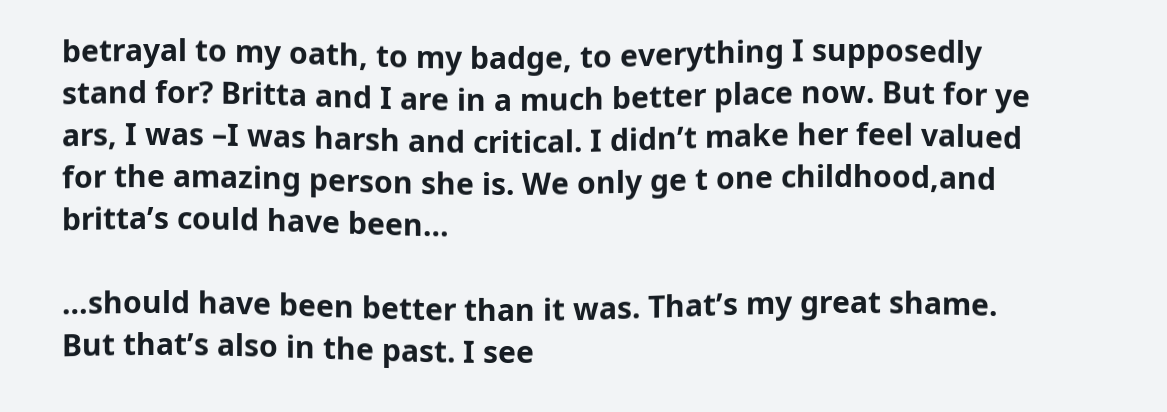betrayal to my oath, to my badge, to everything I supposedly stand for? Britta and I are in a much better place now. But for ye ars, I was –I was harsh and critical. I didn’t make her feel valued for the amazing person she is. We only ge t one childhood,and britta’s could have been…

…should have been better than it was. That’s my great shame. But that’s also in the past. I see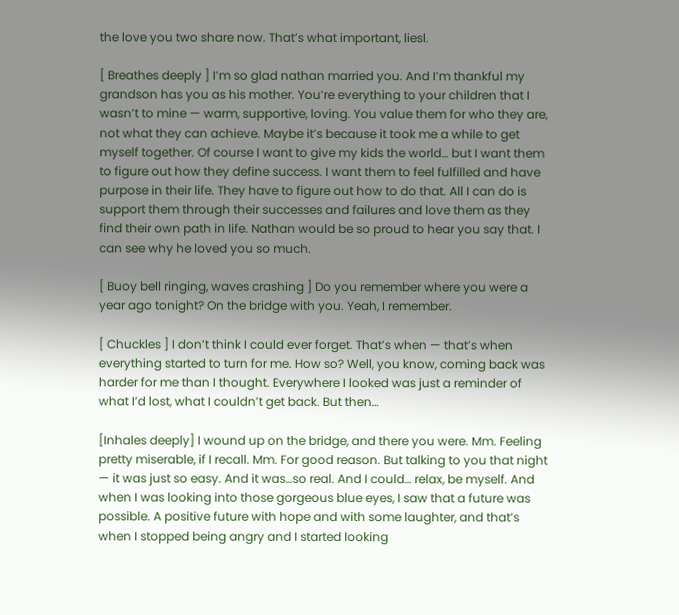the love you two share now. That’s what important, liesl.

[ Breathes deeply ] I’m so glad nathan married you. And I’m thankful my grandson has you as his mother. You’re everything to your children that I wasn’t to mine — warm, supportive, loving. You value them for who they are, not what they can achieve. Maybe it’s because it took me a while to get myself together. Of course I want to give my kids the world… but I want them to figure out how they define success. I want them to feel fulfilled and have purpose in their life. They have to figure out how to do that. All I can do is support them through their successes and failures and love them as they find their own path in life. Nathan would be so proud to hear you say that. I can see why he loved you so much.

[ Buoy bell ringing, waves crashing ] Do you remember where you were a year ago tonight? On the bridge with you. Yeah, I remember.

[ Chuckles ] I don’t think I could ever forget. That’s when — that’s when everything started to turn for me. How so? Well, you know, coming back was harder for me than I thought. Everywhere I looked was just a reminder of what I’d lost, what I couldn’t get back. But then…

[Inhales deeply] I wound up on the bridge, and there you were. Mm. Feeling pretty miserable, if I recall. Mm. For good reason. But talking to you that night — it was just so easy. And it was…so real. And I could… relax, be myself. And when I was looking into those gorgeous blue eyes, I saw that a future was possible. A positive future with hope and with some laughter, and that’s when I stopped being angry and I started looking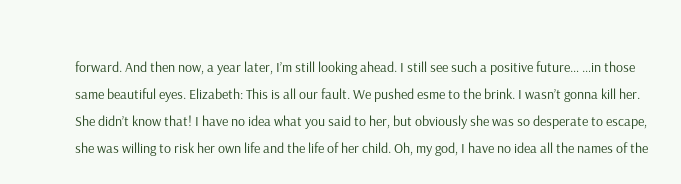forward. And then now, a year later, I’m still looking ahead. I still see such a positive future… …in those same beautiful eyes. Elizabeth: This is all our fault. We pushed esme to the brink. I wasn’t gonna kill her. She didn’t know that! I have no idea what you said to her, but obviously she was so desperate to escape, she was willing to risk her own life and the life of her child. Oh, my god, I have no idea all the names of the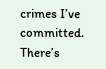crimes I’ve committed. There’s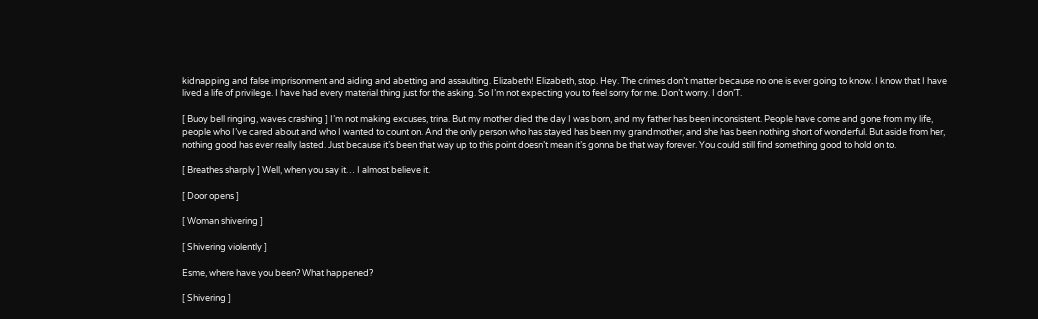kidnapping and false imprisonment and aiding and abetting and assaulting. Elizabeth! Elizabeth, stop. Hey. The crimes don’t matter because no one is ever going to know. I know that I have lived a life of privilege. I have had every material thing just for the asking. So I’m not expecting you to feel sorry for me. Don’t worry. I don’T.

[ Buoy bell ringing, waves crashing ] I’m not making excuses, trina. But my mother died the day I was born, and my father has been inconsistent. People have come and gone from my life, people who I’ve cared about and who I wanted to count on. And the only person who has stayed has been my grandmother, and she has been nothing short of wonderful. But aside from her, nothing good has ever really lasted. Just because it’s been that way up to this point doesn’t mean it’s gonna be that way forever. You could still find something good to hold on to.

[ Breathes sharply ] Well, when you say it… I almost believe it.

[ Door opens ]

[ Woman shivering ]

[ Shivering violently ]

Esme, where have you been? What happened?

[ Shivering ]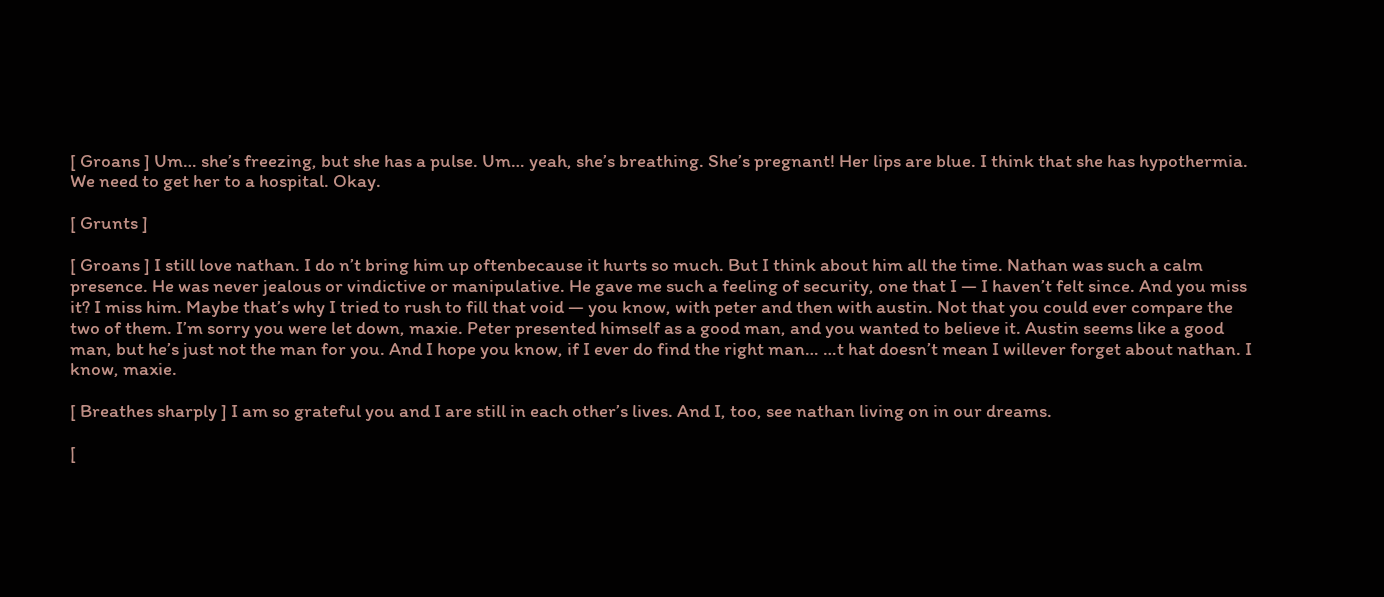[ Groans ] Um… she’s freezing, but she has a pulse. Um… yeah, she’s breathing. She’s pregnant! Her lips are blue. I think that she has hypothermia. We need to get her to a hospital. Okay.

[ Grunts ]

[ Groans ] I still love nathan. I do n’t bring him up oftenbecause it hurts so much. But I think about him all the time. Nathan was such a calm presence. He was never jealous or vindictive or manipulative. He gave me such a feeling of security, one that I — I haven’t felt since. And you miss it? I miss him. Maybe that’s why I tried to rush to fill that void — you know, with peter and then with austin. Not that you could ever compare the two of them. I’m sorry you were let down, maxie. Peter presented himself as a good man, and you wanted to believe it. Austin seems like a good man, but he’s just not the man for you. And I hope you know, if I ever do find the right man… …t hat doesn’t mean I willever forget about nathan. I know, maxie.

[ Breathes sharply ] I am so grateful you and I are still in each other’s lives. And I, too, see nathan living on in our dreams.

[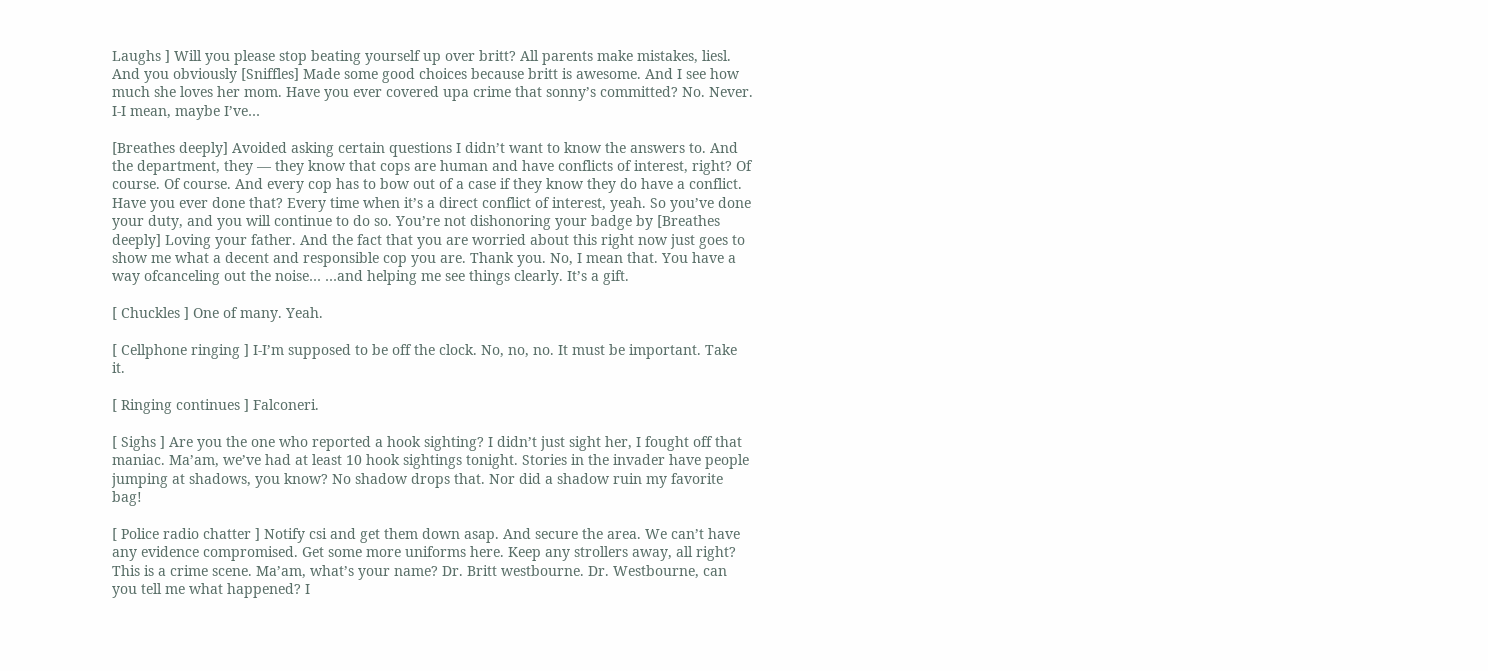Laughs ] Will you please stop beating yourself up over britt? All parents make mistakes, liesl. And you obviously [Sniffles] Made some good choices because britt is awesome. And I see how much she loves her mom. Have you ever covered upa crime that sonny’s committed? No. Never. I-I mean, maybe I’ve…

[Breathes deeply] Avoided asking certain questions I didn’t want to know the answers to. And the department, they — they know that cops are human and have conflicts of interest, right? Of course. Of course. And every cop has to bow out of a case if they know they do have a conflict. Have you ever done that? Every time when it’s a direct conflict of interest, yeah. So you’ve done your duty, and you will continue to do so. You’re not dishonoring your badge by [Breathes deeply] Loving your father. And the fact that you are worried about this right now just goes to show me what a decent and responsible cop you are. Thank you. No, I mean that. You have a way ofcanceling out the noise… …and helping me see things clearly. It’s a gift.

[ Chuckles ] One of many. Yeah.

[ Cellphone ringing ] I-I’m supposed to be off the clock. No, no, no. It must be important. Take it.

[ Ringing continues ] Falconeri.

[ Sighs ] Are you the one who reported a hook sighting? I didn’t just sight her, I fought off that maniac. Ma’am, we’ve had at least 10 hook sightings tonight. Stories in the invader have people jumping at shadows, you know? No shadow drops that. Nor did a shadow ruin my favorite bag!

[ Police radio chatter ] Notify csi and get them down asap. And secure the area. We can’t have any evidence compromised. Get some more uniforms here. Keep any strollers away, all right? This is a crime scene. Ma’am, what’s your name? Dr. Britt westbourne. Dr. Westbourne, can you tell me what happened? I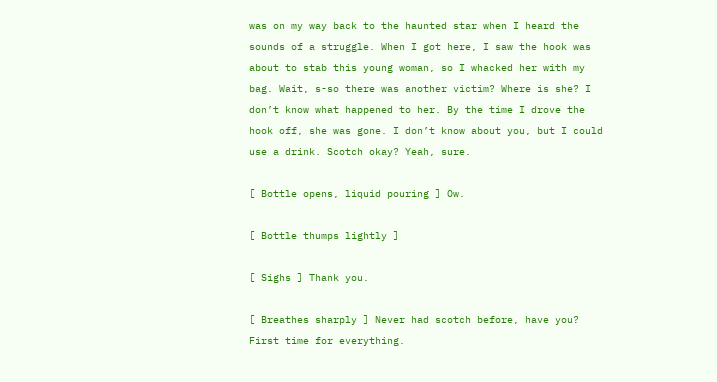was on my way back to the haunted star when I heard the sounds of a struggle. When I got here, I saw the hook was about to stab this young woman, so I whacked her with my bag. Wait, s-so there was another victim? Where is she? I don’t know what happened to her. By the time I drove the hook off, she was gone. I don’t know about you, but I could use a drink. Scotch okay? Yeah, sure.

[ Bottle opens, liquid pouring ] Ow.

[ Bottle thumps lightly ]

[ Sighs ] Thank you.

[ Breathes sharply ] Never had scotch before, have you? First time for everything.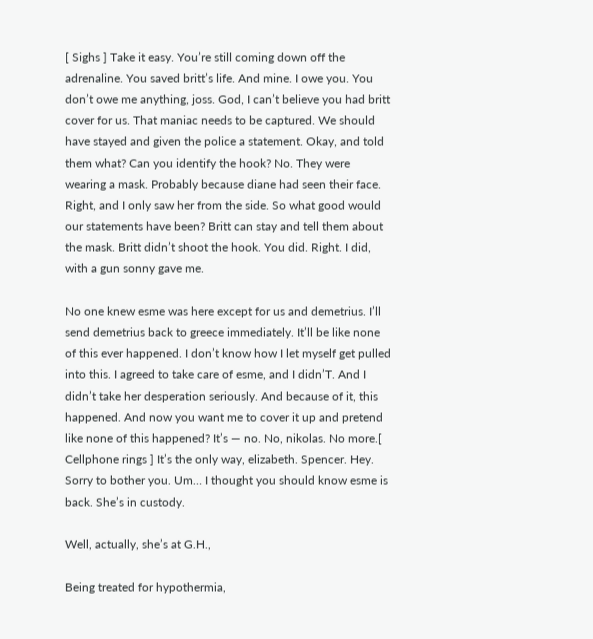[ Sighs ] Take it easy. You’re still coming down off the adrenaline. You saved britt’s life. And mine. I owe you. You don’t owe me anything, joss. God, I can’t believe you had britt cover for us. That maniac needs to be captured. We should have stayed and given the police a statement. Okay, and told them what? Can you identify the hook? No. They were wearing a mask. Probably because diane had seen their face. Right, and I only saw her from the side. So what good would our statements have been? Britt can stay and tell them about the mask. Britt didn’t shoot the hook. You did. Right. I did, with a gun sonny gave me.

No one knew esme was here except for us and demetrius. I’ll send demetrius back to greece immediately. It’ll be like none of this ever happened. I don’t know how I let myself get pulled into this. I agreed to take care of esme, and I didn’T. And I didn’t take her desperation seriously. And because of it, this happened. And now you want me to cover it up and pretend like none of this happened? It’s — no. No, nikolas. No more.[ Cellphone rings ] It’s the only way, elizabeth. Spencer. Hey. Sorry to bother you. Um… I thought you should know esme is back. She’s in custody.

Well, actually, she’s at G.H.,

Being treated for hypothermia,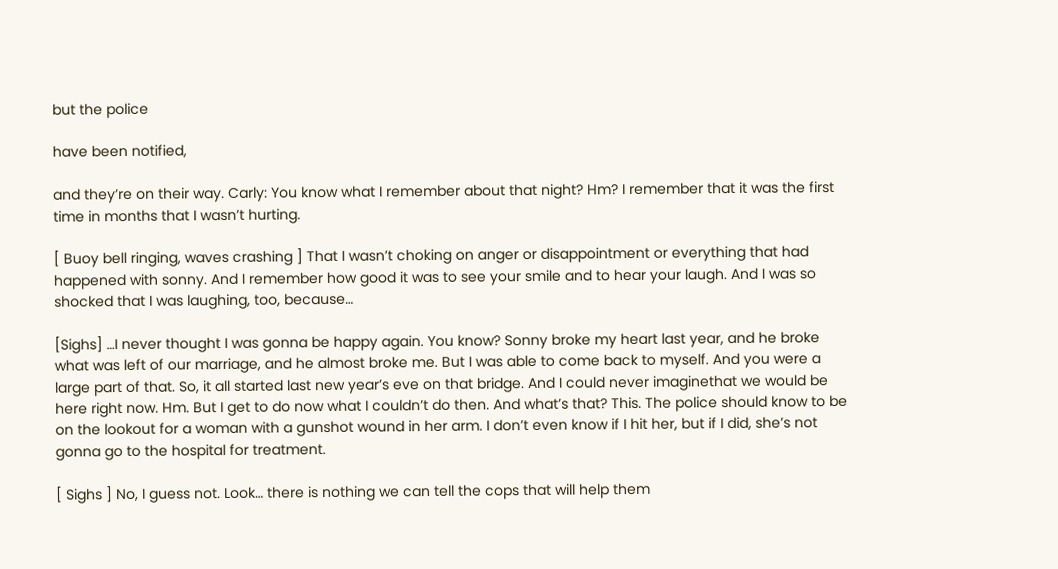but the police

have been notified,

and they’re on their way. Carly: You know what I remember about that night? Hm? I remember that it was the first time in months that I wasn’t hurting.

[ Buoy bell ringing, waves crashing ] That I wasn’t choking on anger or disappointment or everything that had happened with sonny. And I remember how good it was to see your smile and to hear your laugh. And I was so shocked that I was laughing, too, because…

[Sighs] …I never thought I was gonna be happy again. You know? Sonny broke my heart last year, and he broke what was left of our marriage, and he almost broke me. But I was able to come back to myself. And you were a large part of that. So, it all started last new year’s eve on that bridge. And I could never imaginethat we would be here right now. Hm. But I get to do now what I couldn’t do then. And what’s that? This. The police should know to be on the lookout for a woman with a gunshot wound in her arm. I don’t even know if I hit her, but if I did, she’s not gonna go to the hospital for treatment.

[ Sighs ] No, I guess not. Look… there is nothing we can tell the cops that will help them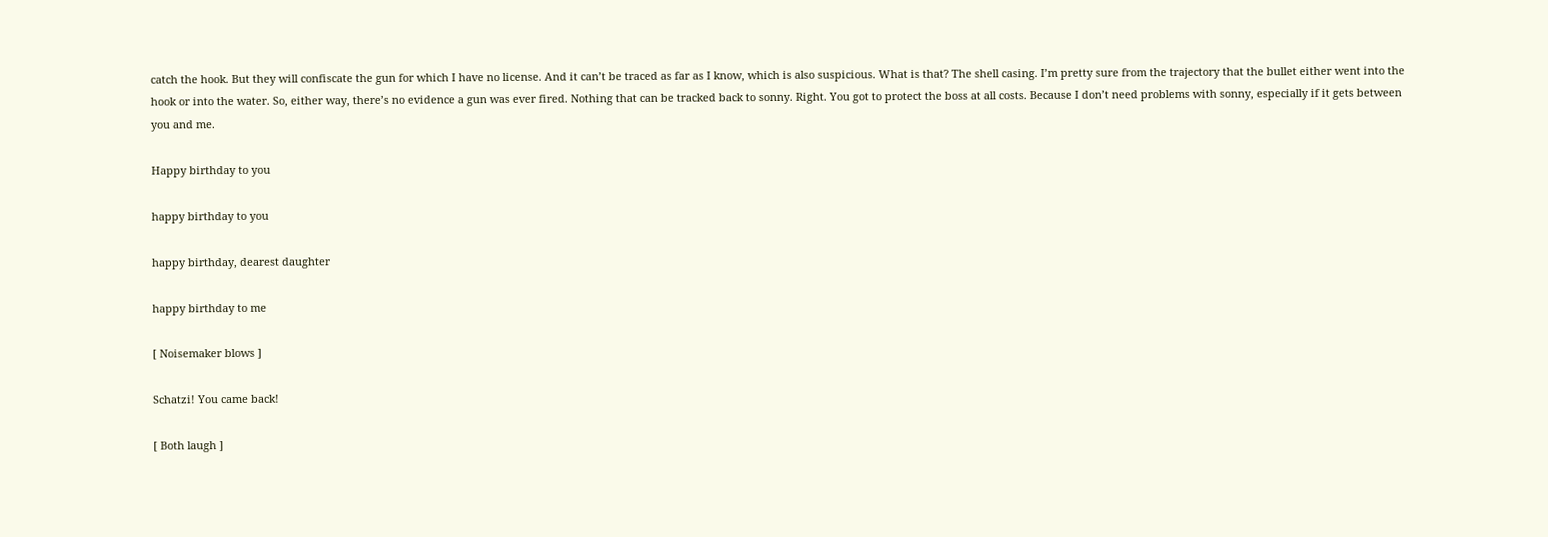catch the hook. But they will confiscate the gun for which I have no license. And it can’t be traced as far as I know, which is also suspicious. What is that? The shell casing. I’m pretty sure from the trajectory that the bullet either went into the hook or into the water. So, either way, there’s no evidence a gun was ever fired. Nothing that can be tracked back to sonny. Right. You got to protect the boss at all costs. Because I don’t need problems with sonny, especially if it gets between you and me.

Happy birthday to you

happy birthday to you

happy birthday, dearest daughter

happy birthday to me

[ Noisemaker blows ]

Schatzi! You came back!

[ Both laugh ]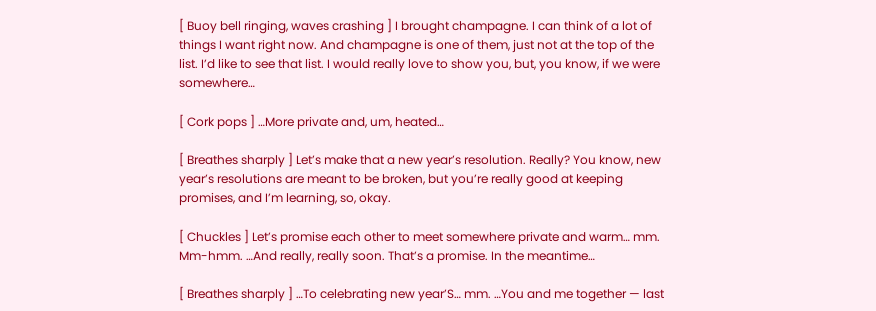[ Buoy bell ringing, waves crashing ] I brought champagne. I can think of a lot of things I want right now. And champagne is one of them, just not at the top of the list. I’d like to see that list. I would really love to show you, but, you know, if we were somewhere…

[ Cork pops ] …More private and, um, heated…

[ Breathes sharply ] Let’s make that a new year’s resolution. Really? You know, new year’s resolutions are meant to be broken, but you’re really good at keeping promises, and I’m learning, so, okay.

[ Chuckles ] Let’s promise each other to meet somewhere private and warm… mm. Mm-hmm. …And really, really soon. That’s a promise. In the meantime…

[ Breathes sharply ] …To celebrating new year’S… mm. …You and me together — last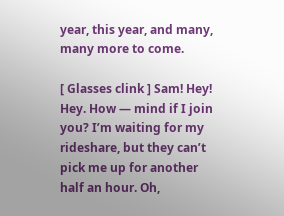year, this year, and many, many more to come.

[ Glasses clink ] Sam! Hey! Hey. How — mind if I join you? I’m waiting for my rideshare, but they can’t pick me up for another half an hour. Oh,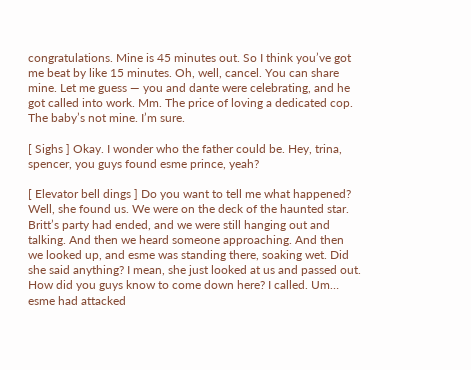congratulations. Mine is 45 minutes out. So I think you’ve got me beat by like 15 minutes. Oh, well, cancel. You can share mine. Let me guess — you and dante were celebrating, and he got called into work. Mm. The price of loving a dedicated cop. The baby’s not mine. I’m sure.

[ Sighs ] Okay. I wonder who the father could be. Hey, trina, spencer, you guys found esme prince, yeah?

[ Elevator bell dings ] Do you want to tell me what happened? Well, she found us. We were on the deck of the haunted star. Britt’s party had ended, and we were still hanging out and talking. And then we heard someone approaching. And then we looked up, and esme was standing there, soaking wet. Did she said anything? I mean, she just looked at us and passed out. How did you guys know to come down here? I called. Um… esme had attacked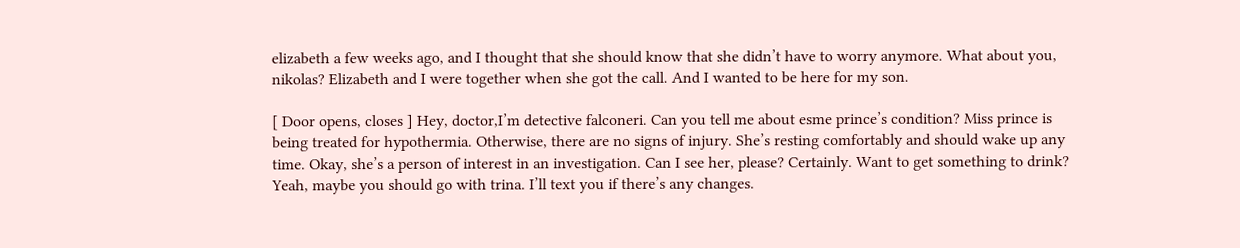elizabeth a few weeks ago, and I thought that she should know that she didn’t have to worry anymore. What about you, nikolas? Elizabeth and I were together when she got the call. And I wanted to be here for my son.

[ Door opens, closes ] Hey, doctor,I’m detective falconeri. Can you tell me about esme prince’s condition? Miss prince is being treated for hypothermia. Otherwise, there are no signs of injury. She’s resting comfortably and should wake up any time. Okay, she’s a person of interest in an investigation. Can I see her, please? Certainly. Want to get something to drink? Yeah, maybe you should go with trina. I’ll text you if there’s any changes.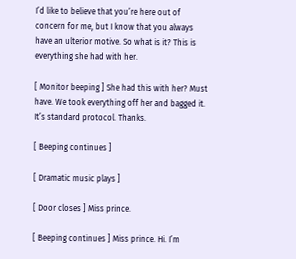I’d like to believe that you’re here out of concern for me, but I know that you always have an ulterior motive. So what is it? This is everything she had with her.

[ Monitor beeping ] She had this with her? Must have. We took everything off her and bagged it. It’s standard protocol. Thanks.

[ Beeping continues ]

[ Dramatic music plays ]

[ Door closes ] Miss prince.

[ Beeping continues ] Miss prince. Hi. I’m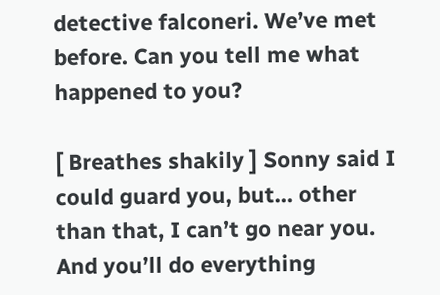detective falconeri. We’ve met before. Can you tell me what happened to you?

[ Breathes shakily ] Sonny said I could guard you, but… other than that, I can’t go near you. And you’ll do everything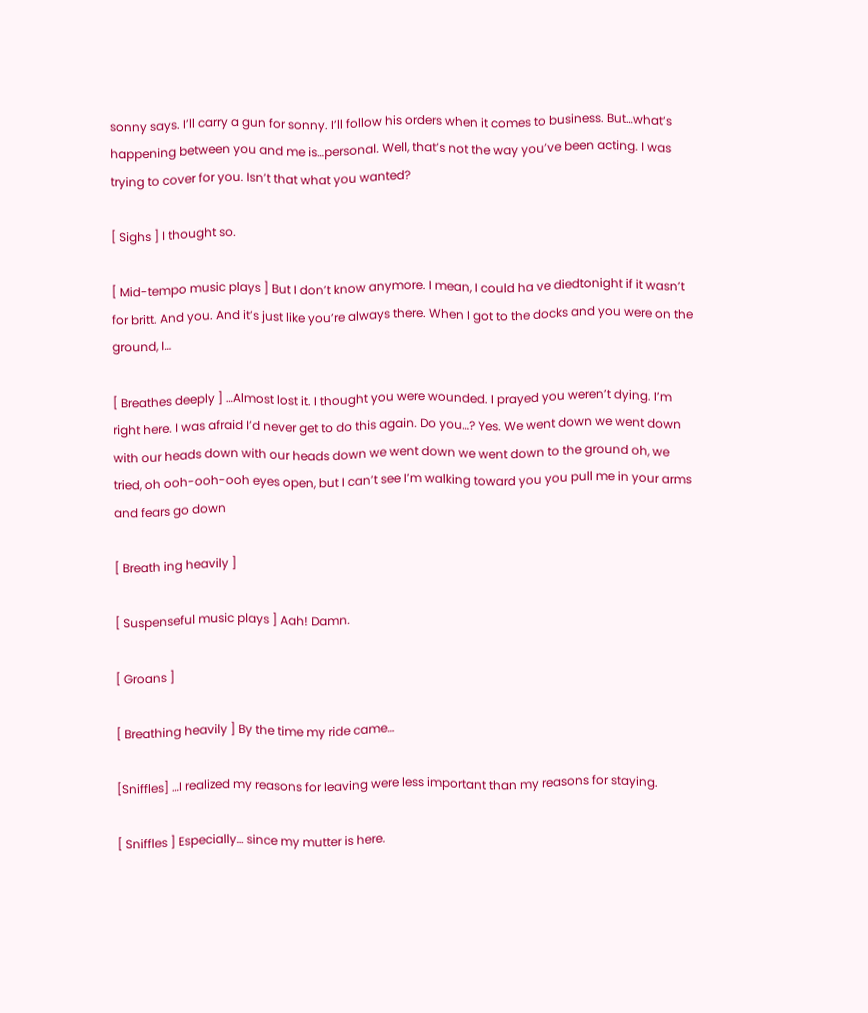sonny says. I’ll carry a gun for sonny. I’ll follow his orders when it comes to business. But…what’s happening between you and me is…personal. Well, that’s not the way you’ve been acting. I was trying to cover for you. Isn’t that what you wanted?

[ Sighs ] I thought so.

[ Mid-tempo music plays ] But I don’t know anymore. I mean, I could ha ve diedtonight if it wasn’t for britt. And you. And it’s just like you’re always there. When I got to the docks and you were on the ground, I…

[ Breathes deeply ] …Almost lost it. I thought you were wounded. I prayed you weren’t dying. I’m right here. I was afraid I’d never get to do this again. Do you…? Yes. We went down we went down with our heads down with our heads down we went down we went down to the ground oh, we tried, oh ooh-ooh-ooh eyes open, but I can’t see I’m walking toward you you pull me in your arms and fears go down

[ Breath ing heavily ]

[ Suspenseful music plays ] Aah! Damn.

[ Groans ]

[ Breathing heavily ] By the time my ride came…

[Sniffles] …I realized my reasons for leaving were less important than my reasons for staying.

[ Sniffles ] Especially… since my mutter is here.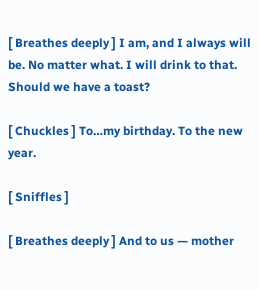[ Breathes deeply ] I am, and I always will be. No matter what. I will drink to that. Should we have a toast?

[ Chuckles ] To…my birthday. To the new year.

[ Sniffles ]

[ Breathes deeply ] And to us — mother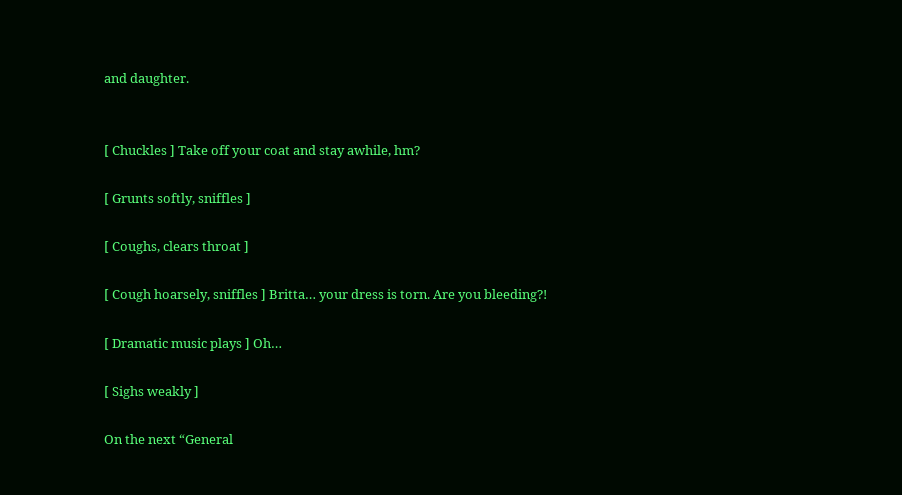and daughter.


[ Chuckles ] Take off your coat and stay awhile, hm?

[ Grunts softly, sniffles ]

[ Coughs, clears throat ]

[ Cough hoarsely, sniffles ] Britta… your dress is torn. Are you bleeding?!

[ Dramatic music plays ] Oh…

[ Sighs weakly ]

On the next “General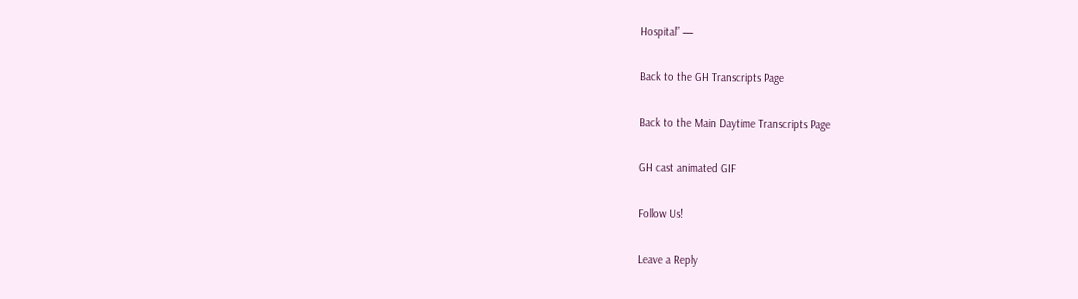Hospital” —

Back to the GH Transcripts Page

Back to the Main Daytime Transcripts Page

GH cast animated GIF

Follow Us!

Leave a Reply